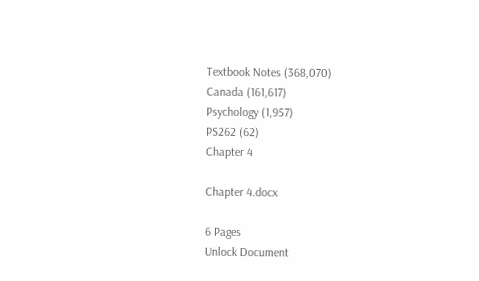Textbook Notes (368,070)
Canada (161,617)
Psychology (1,957)
PS262 (62)
Chapter 4

Chapter 4.docx

6 Pages
Unlock Document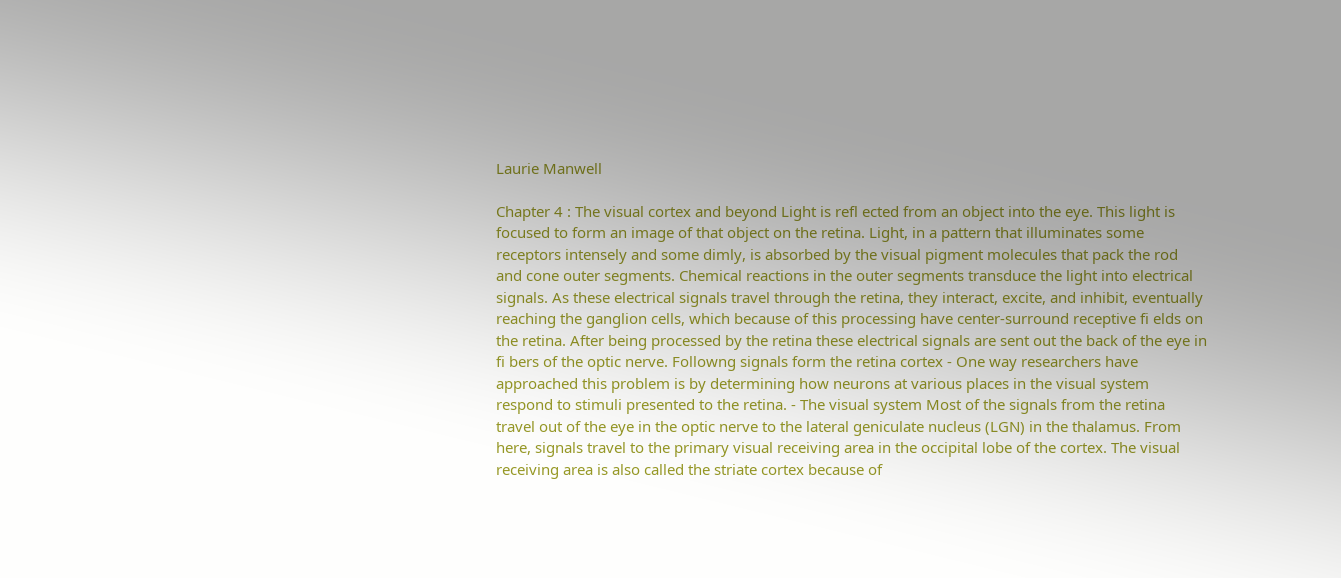Laurie Manwell

Chapter 4 : The visual cortex and beyond Light is refl ected from an object into the eye. This light is focused to form an image of that object on the retina. Light, in a pattern that illuminates some receptors intensely and some dimly, is absorbed by the visual pigment molecules that pack the rod and cone outer segments. Chemical reactions in the outer segments transduce the light into electrical signals. As these electrical signals travel through the retina, they interact, excite, and inhibit, eventually reaching the ganglion cells, which because of this processing have center-surround receptive fi elds on the retina. After being processed by the retina these electrical signals are sent out the back of the eye in fi bers of the optic nerve. Followng signals form the retina cortex - One way researchers have approached this problem is by determining how neurons at various places in the visual system respond to stimuli presented to the retina. - The visual system Most of the signals from the retina travel out of the eye in the optic nerve to the lateral geniculate nucleus (LGN) in the thalamus. From here, signals travel to the primary visual receiving area in the occipital lobe of the cortex. The visual receiving area is also called the striate cortex because of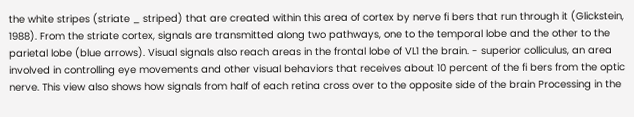the white stripes (striate _ striped) that are created within this area of cortex by nerve fi bers that run through it (Glickstein, 1988). From the striate cortex, signals are transmitted along two pathways, one to the temporal lobe and the other to the parietal lobe (blue arrows). Visual signals also reach areas in the frontal lobe of VL1 the brain. - superior colliculus, an area involved in controlling eye movements and other visual behaviors that receives about 10 percent of the fi bers from the optic nerve. This view also shows how signals from half of each retina cross over to the opposite side of the brain Processing in the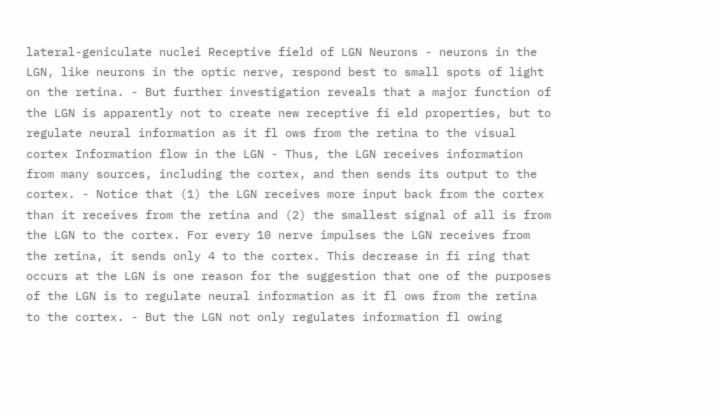lateral-geniculate nuclei Receptive field of LGN Neurons - neurons in the LGN, like neurons in the optic nerve, respond best to small spots of light on the retina. - But further investigation reveals that a major function of the LGN is apparently not to create new receptive fi eld properties, but to regulate neural information as it fl ows from the retina to the visual cortex Information flow in the LGN - Thus, the LGN receives information from many sources, including the cortex, and then sends its output to the cortex. - Notice that (1) the LGN receives more input back from the cortex than it receives from the retina and (2) the smallest signal of all is from the LGN to the cortex. For every 10 nerve impulses the LGN receives from the retina, it sends only 4 to the cortex. This decrease in fi ring that occurs at the LGN is one reason for the suggestion that one of the purposes of the LGN is to regulate neural information as it fl ows from the retina to the cortex. - But the LGN not only regulates information fl owing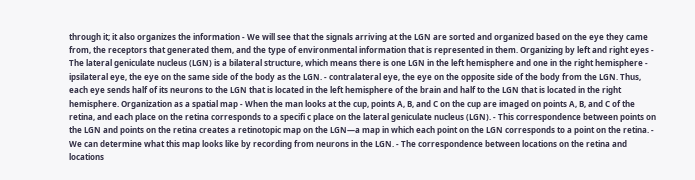through it; it also organizes the information - We will see that the signals arriving at the LGN are sorted and organized based on the eye they came from, the receptors that generated them, and the type of environmental information that is represented in them. Organizing by left and right eyes - The lateral geniculate nucleus (LGN) is a bilateral structure, which means there is one LGN in the left hemisphere and one in the right hemisphere - ipsilateral eye, the eye on the same side of the body as the LGN. - contralateral eye, the eye on the opposite side of the body from the LGN. Thus, each eye sends half of its neurons to the LGN that is located in the left hemisphere of the brain and half to the LGN that is located in the right hemisphere. Organization as a spatial map - When the man looks at the cup, points A, B, and C on the cup are imaged on points A, B, and C of the retina, and each place on the retina corresponds to a specifi c place on the lateral geniculate nucleus (LGN). - This correspondence between points on the LGN and points on the retina creates a retinotopic map on the LGN—a map in which each point on the LGN corresponds to a point on the retina. - We can determine what this map looks like by recording from neurons in the LGN. - The correspondence between locations on the retina and locations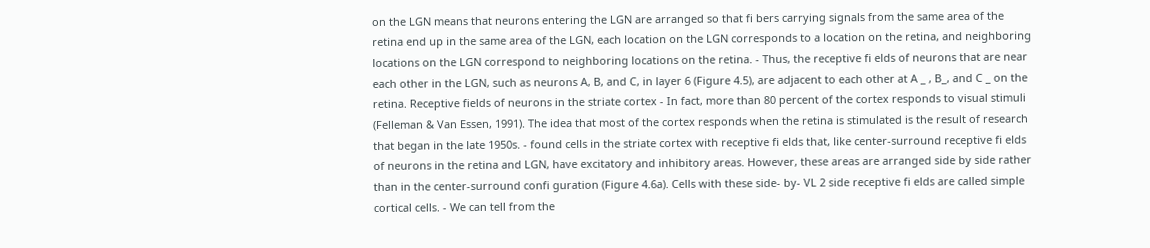on the LGN means that neurons entering the LGN are arranged so that fi bers carrying signals from the same area of the retina end up in the same area of the LGN, each location on the LGN corresponds to a location on the retina, and neighboring locations on the LGN correspond to neighboring locations on the retina. - Thus, the receptive fi elds of neurons that are near each other in the LGN, such as neurons A, B, and C, in layer 6 (Figure 4.5), are adjacent to each other at A _ , B_, and C _ on the retina. Receptive fields of neurons in the striate cortex - In fact, more than 80 percent of the cortex responds to visual stimuli (Felleman & Van Essen, 1991). The idea that most of the cortex responds when the retina is stimulated is the result of research that began in the late 1950s. - found cells in the striate cortex with receptive fi elds that, like center-surround receptive fi elds of neurons in the retina and LGN, have excitatory and inhibitory areas. However, these areas are arranged side by side rather than in the center-surround confi guration (Figure 4.6a). Cells with these side- by- VL 2 side receptive fi elds are called simple cortical cells. - We can tell from the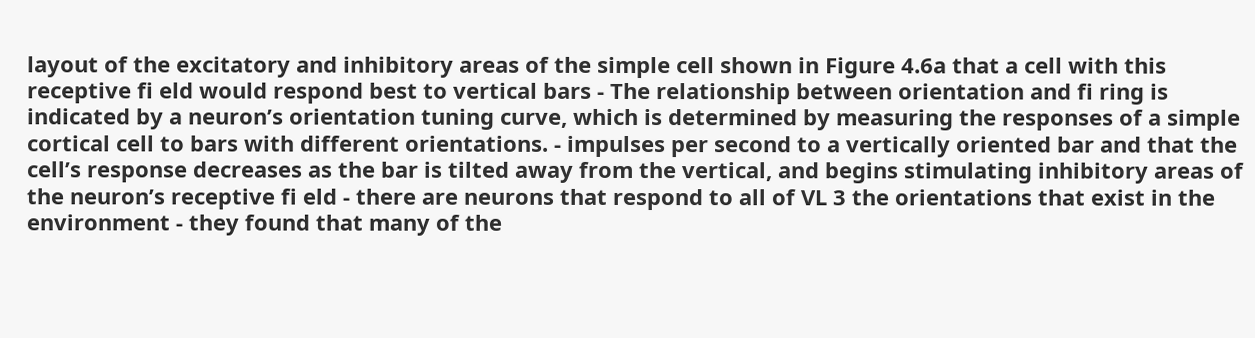layout of the excitatory and inhibitory areas of the simple cell shown in Figure 4.6a that a cell with this receptive fi eld would respond best to vertical bars - The relationship between orientation and fi ring is indicated by a neuron’s orientation tuning curve, which is determined by measuring the responses of a simple cortical cell to bars with different orientations. - impulses per second to a vertically oriented bar and that the cell’s response decreases as the bar is tilted away from the vertical, and begins stimulating inhibitory areas of the neuron’s receptive fi eld - there are neurons that respond to all of VL 3 the orientations that exist in the environment - they found that many of the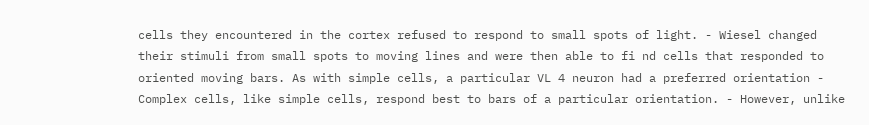cells they encountered in the cortex refused to respond to small spots of light. - Wiesel changed their stimuli from small spots to moving lines and were then able to fi nd cells that responded to oriented moving bars. As with simple cells, a particular VL 4 neuron had a preferred orientation - Complex cells, like simple cells, respond best to bars of a particular orientation. - However, unlike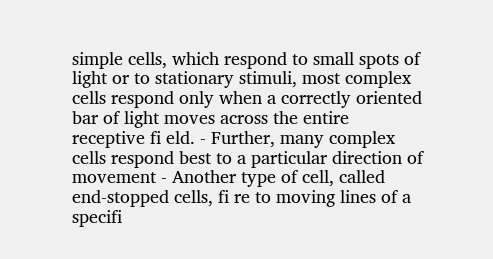simple cells, which respond to small spots of light or to stationary stimuli, most complex cells respond only when a correctly oriented bar of light moves across the entire receptive fi eld. - Further, many complex cells respond best to a particular direction of movement - Another type of cell, called end-stopped cells, fi re to moving lines of a specifi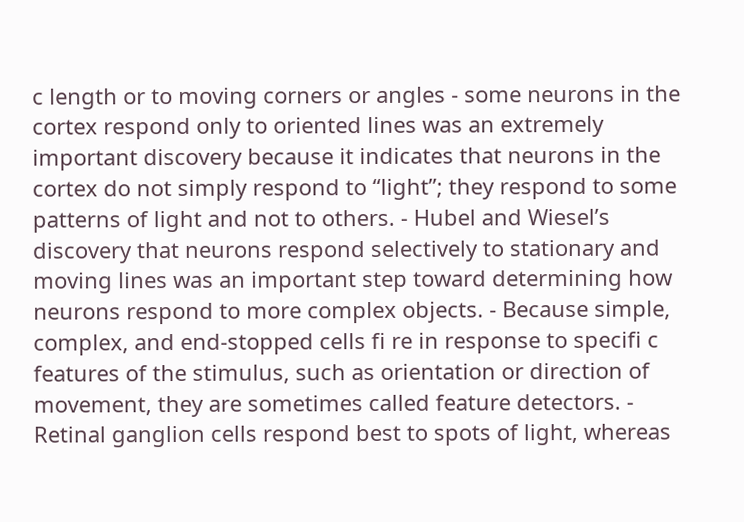c length or to moving corners or angles - some neurons in the cortex respond only to oriented lines was an extremely important discovery because it indicates that neurons in the cortex do not simply respond to “light”; they respond to some patterns of light and not to others. - Hubel and Wiesel’s discovery that neurons respond selectively to stationary and moving lines was an important step toward determining how neurons respond to more complex objects. - Because simple, complex, and end-stopped cells fi re in response to specifi c features of the stimulus, such as orientation or direction of movement, they are sometimes called feature detectors. - Retinal ganglion cells respond best to spots of light, whereas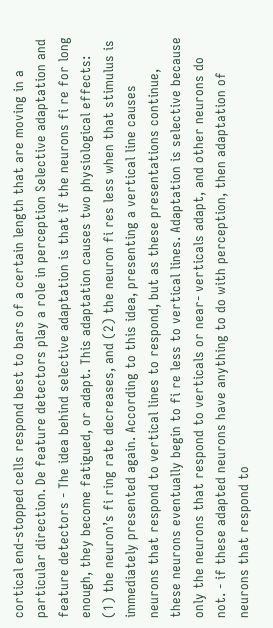cortical end-stopped cells respond best to bars of a certain length that are moving in a particular direction. De feature detectors play a role in perception Selective adaptation and feature detectors - The idea behind selective adaptation is that if the neurons fi re for long enough, they become fatigued, or adapt. This adaptation causes two physiological effects: (1) the neuron’s fi ring rate decreases, and (2) the neuron fi res less when that stimulus is immediately presented again. According to this idea, presenting a vertical line causes neurons that respond to vertical lines to respond, but as these presentations continue, these neurons eventually begin to fi re less to vertical lines. Adaptation is selective because only the neurons that respond to verticals or near- verticals adapt, and other neurons do not. - if these adapted neurons have anything to do with perception, then adaptation of neurons that respond to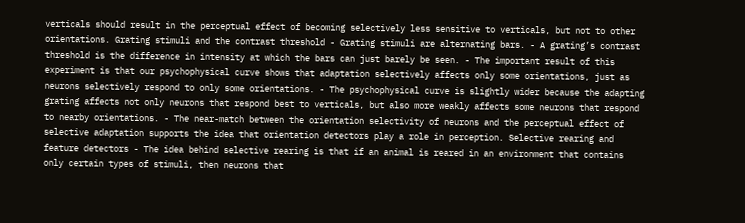verticals should result in the perceptual effect of becoming selectively less sensitive to verticals, but not to other orientations. Grating stimuli and the contrast threshold - Grating stimuli are alternating bars. - A grating’s contrast threshold is the difference in intensity at which the bars can just barely be seen. - The important result of this experiment is that our psychophysical curve shows that adaptation selectively affects only some orientations, just as neurons selectively respond to only some orientations. - The psychophysical curve is slightly wider because the adapting grating affects not only neurons that respond best to verticals, but also more weakly affects some neurons that respond to nearby orientations. - The near-match between the orientation selectivity of neurons and the perceptual effect of selective adaptation supports the idea that orientation detectors play a role in perception. Selective rearing and feature detectors - The idea behind selective rearing is that if an animal is reared in an environment that contains only certain types of stimuli, then neurons that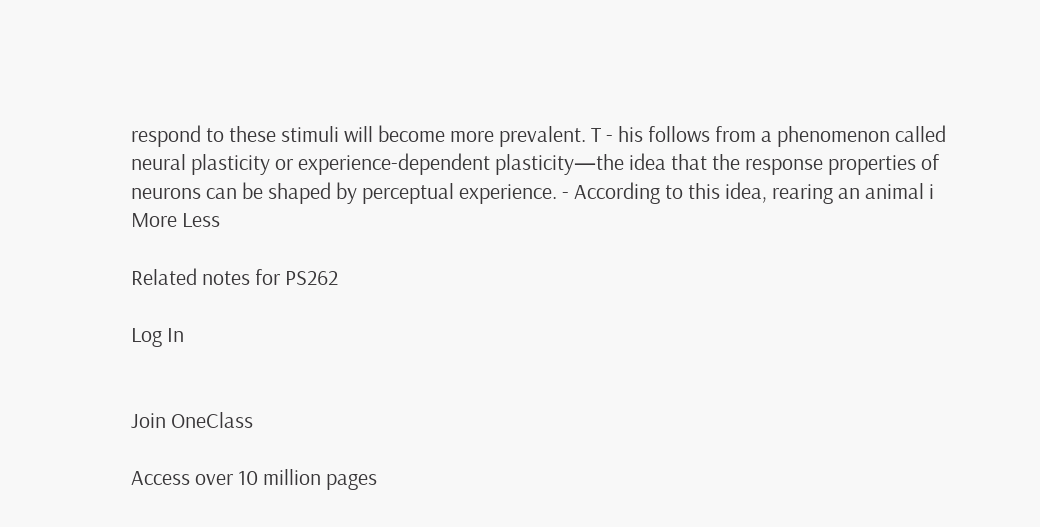respond to these stimuli will become more prevalent. T - his follows from a phenomenon called neural plasticity or experience-dependent plasticity—the idea that the response properties of neurons can be shaped by perceptual experience. - According to this idea, rearing an animal i
More Less

Related notes for PS262

Log In


Join OneClass

Access over 10 million pages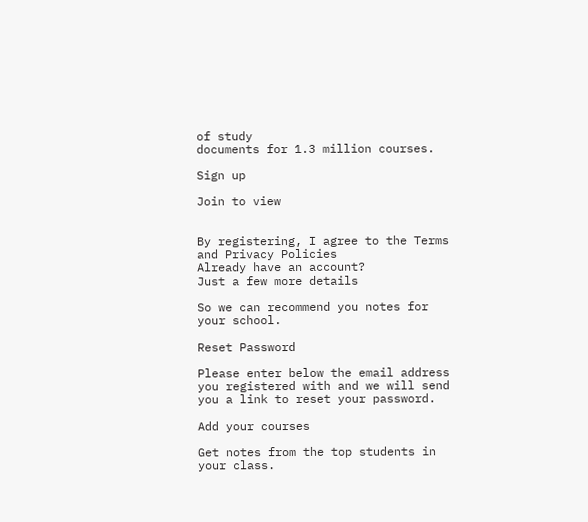of study
documents for 1.3 million courses.

Sign up

Join to view


By registering, I agree to the Terms and Privacy Policies
Already have an account?
Just a few more details

So we can recommend you notes for your school.

Reset Password

Please enter below the email address you registered with and we will send you a link to reset your password.

Add your courses

Get notes from the top students in your class.